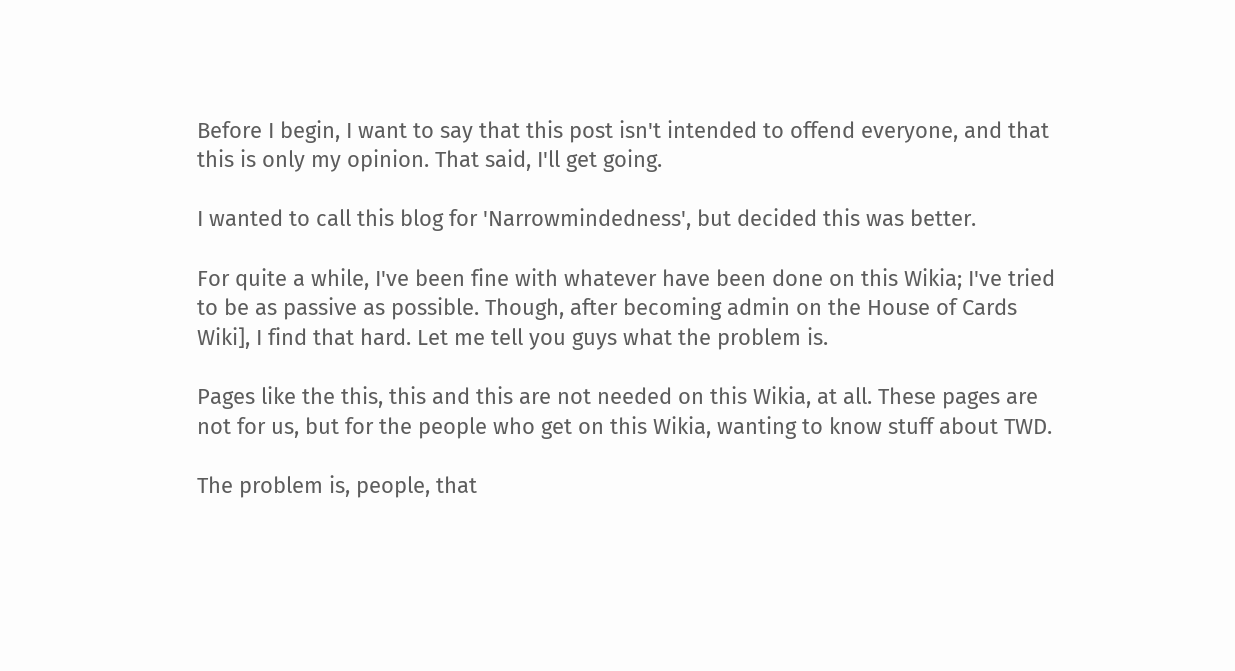Before I begin, I want to say that this post isn't intended to offend everyone, and that this is only my opinion. That said, I'll get going.

I wanted to call this blog for 'Narrowmindedness', but decided this was better.

For quite a while, I've been fine with whatever have been done on this Wikia; I've tried to be as passive as possible. Though, after becoming admin on the House of Cards Wiki], I find that hard. Let me tell you guys what the problem is.

Pages like the this, this and this are not needed on this Wikia, at all. These pages are not for us, but for the people who get on this Wikia, wanting to know stuff about TWD.

The problem is, people, that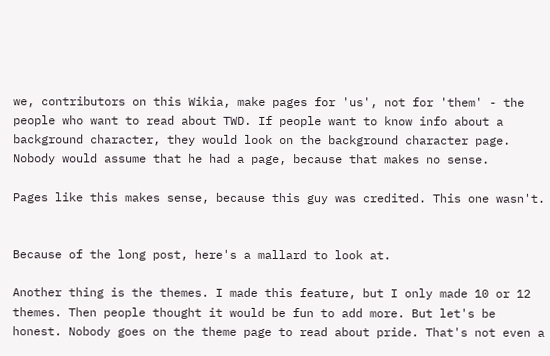we, contributors on this Wikia, make pages for 'us', not for 'them' - the people who want to read about TWD. If people want to know info about a background character, they would look on the background character page. Nobody would assume that he had a page, because that makes no sense.

Pages like this makes sense, because this guy was credited. This one wasn't.


Because of the long post, here's a mallard to look at.

Another thing is the themes. I made this feature, but I only made 10 or 12 themes. Then people thought it would be fun to add more. But let's be honest. Nobody goes on the theme page to read about pride. That's not even a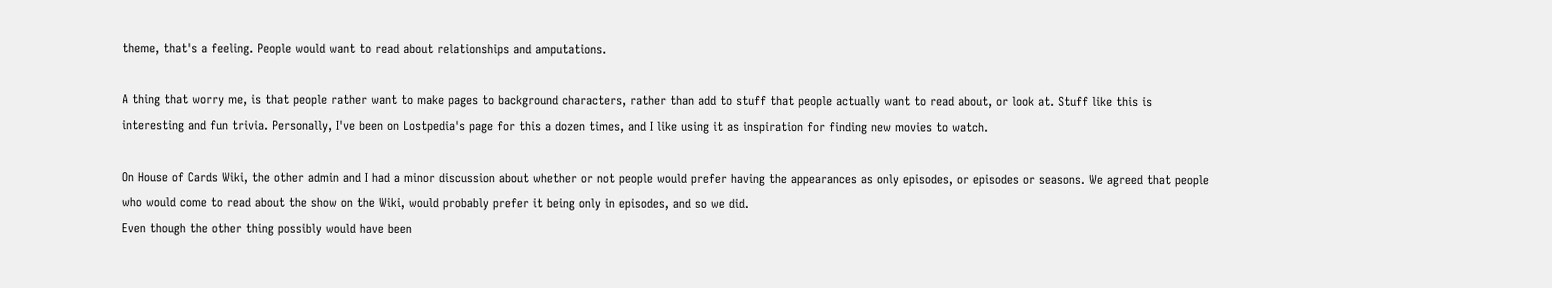theme, that's a feeling. People would want to read about relationships and amputations.

A thing that worry me, is that people rather want to make pages to background characters, rather than add to stuff that people actually want to read about, or look at. Stuff like this is interesting and fun trivia. Personally, I've been on Lostpedia's page for this a dozen times, and I like using it as inspiration for finding new movies to watch.

On House of Cards Wiki, the other admin and I had a minor discussion about whether or not people would prefer having the appearances as only episodes, or episodes or seasons. We agreed that people who would come to read about the show on the Wiki, would probably prefer it being only in episodes, and so we did.
Even though the other thing possibly would have been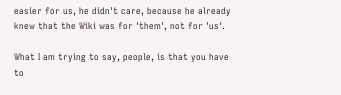easier for us, he didn't care, because he already knew that the Wiki was for 'them', not for 'us'.

What I am trying to say, people, is that you have to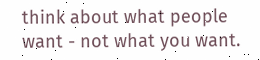think about what people want - not what you want.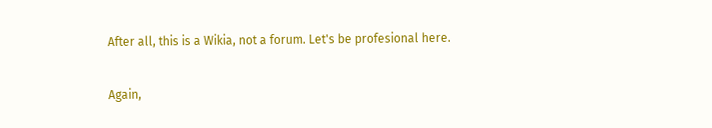After all, this is a Wikia, not a forum. Let's be profesional here.

Again,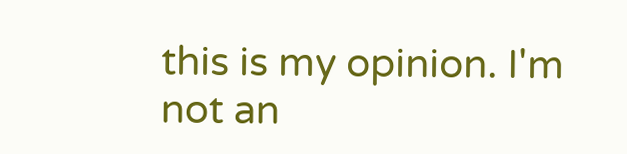this is my opinion. I'm not an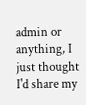admin or anything, I just thought I'd share my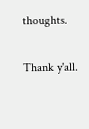thoughts.

Thank y'all.